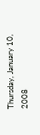Thursday, January 10, 2008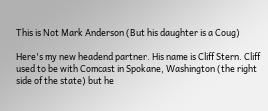This is Not Mark Anderson (But his daughter is a Coug)

Here's my new headend partner. His name is Cliff Stern. Cliff used to be with Comcast in Spokane, Washington (the right side of the state) but he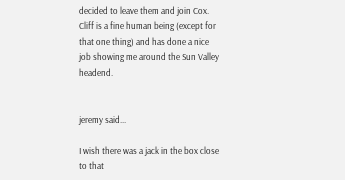decided to leave them and join Cox. Cliff is a fine human being (except for that one thing) and has done a nice job showing me around the Sun Valley headend.


jeremy said...

I wish there was a jack in the box close to that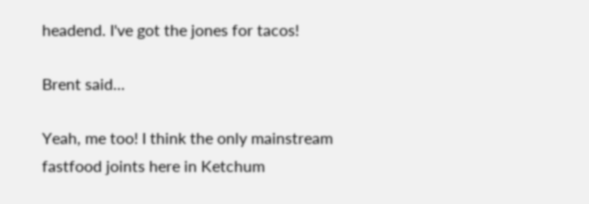headend. I've got the jones for tacos!

Brent said...

Yeah, me too! I think the only mainstream fastfood joints here in Ketchum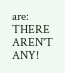are: THERE AREN'T ANY!